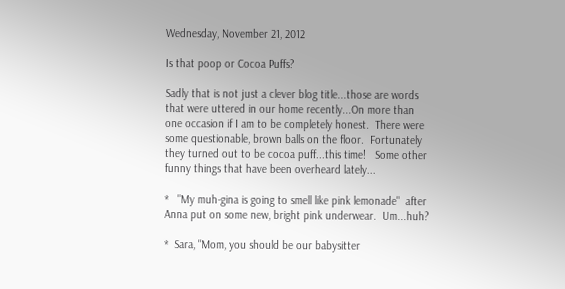Wednesday, November 21, 2012

Is that poop or Cocoa Puffs?

Sadly that is not just a clever blog title...those are words that were uttered in our home recently...On more than one occasion if I am to be completely honest.  There were some questionable, brown balls on the floor.  Fortunately they turned out to be cocoa puff...this time!   Some other funny things that have been overheard lately...

*   "My muh-gina is going to smell like pink lemonade"  after Anna put on some new, bright pink underwear.  Um...huh?

*  Sara, "Mom, you should be our babysitter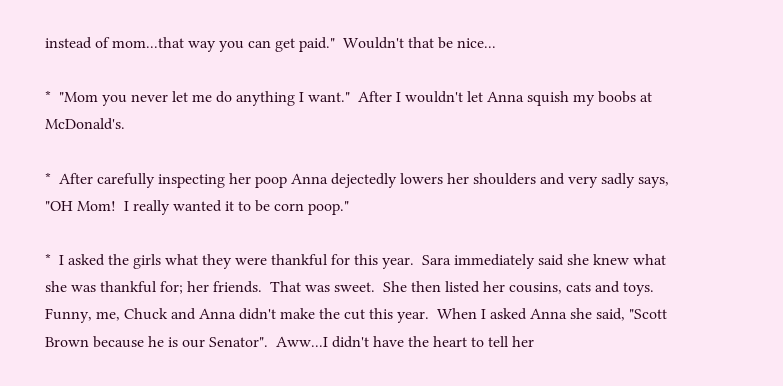instead of mom...that way you can get paid."  Wouldn't that be nice...

*  "Mom you never let me do anything I want."  After I wouldn't let Anna squish my boobs at McDonald's.

*  After carefully inspecting her poop Anna dejectedly lowers her shoulders and very sadly says, "OH Mom!  I really wanted it to be corn poop."

*  I asked the girls what they were thankful for this year.  Sara immediately said she knew what she was thankful for; her friends.  That was sweet.  She then listed her cousins, cats and toys.  Funny, me, Chuck and Anna didn't make the cut this year.  When I asked Anna she said, "Scott Brown because he is our Senator".  Aww...I didn't have the heart to tell her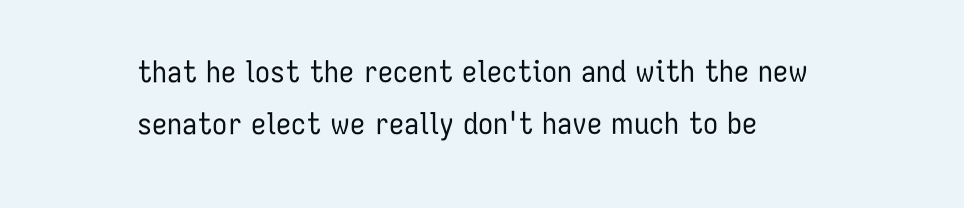that he lost the recent election and with the new senator elect we really don't have much to be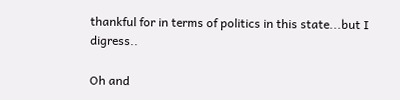thankful for in terms of politics in this state...but I digress..

Oh and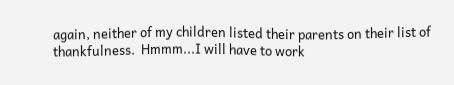again, neither of my children listed their parents on their list of thankfulness.  Hmmm...I will have to work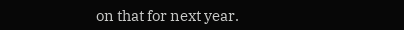on that for next year.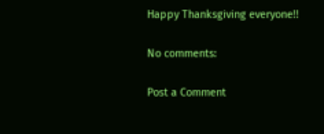Happy Thanksgiving everyone!!

No comments:

Post a Comment